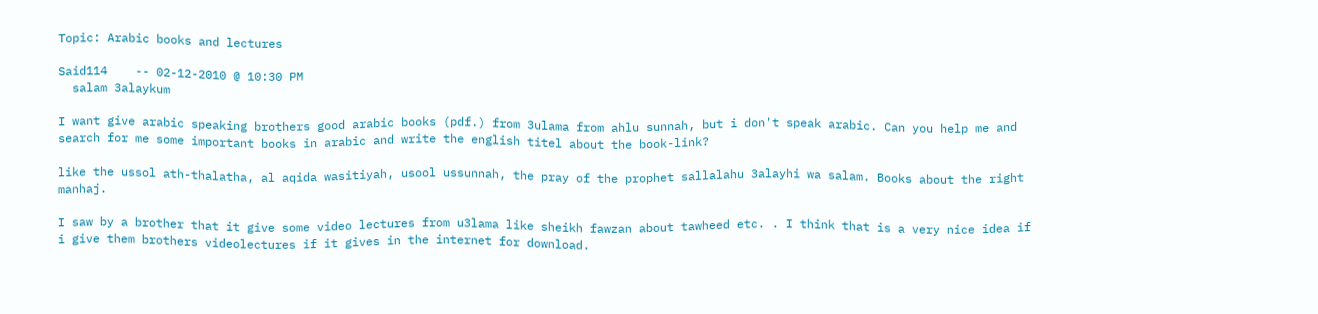Topic: Arabic books and lectures

Said114    -- 02-12-2010 @ 10:30 PM
  salam 3alaykum

I want give arabic speaking brothers good arabic books (pdf.) from 3ulama from ahlu sunnah, but i don't speak arabic. Can you help me and search for me some important books in arabic and write the english titel about the book-link?

like the ussol ath-thalatha, al aqida wasitiyah, usool ussunnah, the pray of the prophet sallalahu 3alayhi wa salam. Books about the right manhaj.

I saw by a brother that it give some video lectures from u3lama like sheikh fawzan about tawheed etc. . I think that is a very nice idea if i give them brothers videolectures if it gives in the internet for download.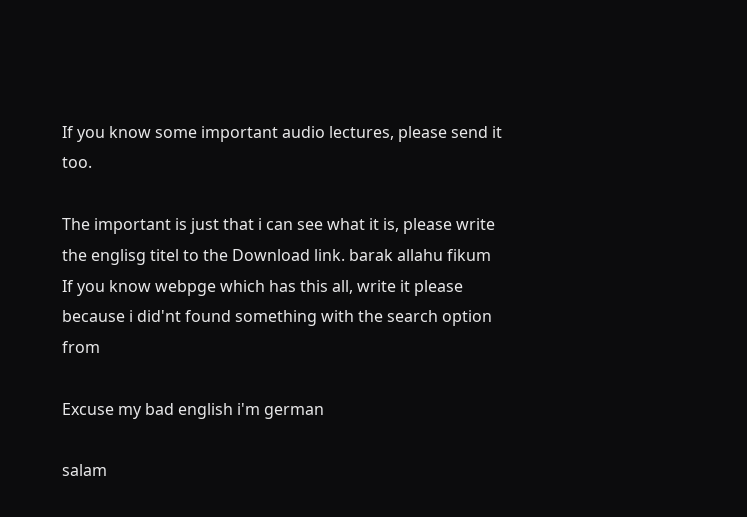If you know some important audio lectures, please send it too.

The important is just that i can see what it is, please write the englisg titel to the Download link. barak allahu fikum
If you know webpge which has this all, write it please because i did'nt found something with the search option from

Excuse my bad english i'm german

salam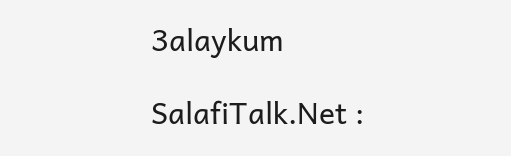3alaykum

SalafiTalk.Net :